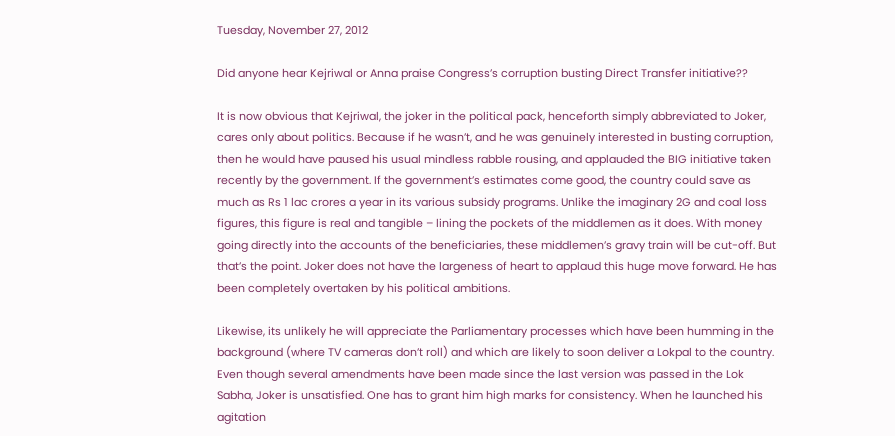Tuesday, November 27, 2012

Did anyone hear Kejriwal or Anna praise Congress’s corruption busting Direct Transfer initiative??

It is now obvious that Kejriwal, the joker in the political pack, henceforth simply abbreviated to Joker, cares only about politics. Because if he wasn’t, and he was genuinely interested in busting corruption, then he would have paused his usual mindless rabble rousing, and applauded the BIG initiative taken recently by the government. If the government’s estimates come good, the country could save as much as Rs 1 lac crores a year in its various subsidy programs. Unlike the imaginary 2G and coal loss figures, this figure is real and tangible – lining the pockets of the middlemen as it does. With money going directly into the accounts of the beneficiaries, these middlemen’s gravy train will be cut-off. But that’s the point. Joker does not have the largeness of heart to applaud this huge move forward. He has been completely overtaken by his political ambitions.

Likewise, its unlikely he will appreciate the Parliamentary processes which have been humming in the background (where TV cameras don’t roll) and which are likely to soon deliver a Lokpal to the country. Even though several amendments have been made since the last version was passed in the Lok Sabha, Joker is unsatisfied. One has to grant him high marks for consistency. When he launched his agitation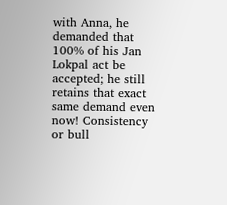with Anna, he demanded that 100% of his Jan Lokpal act be accepted; he still retains that exact same demand even now! Consistency or bull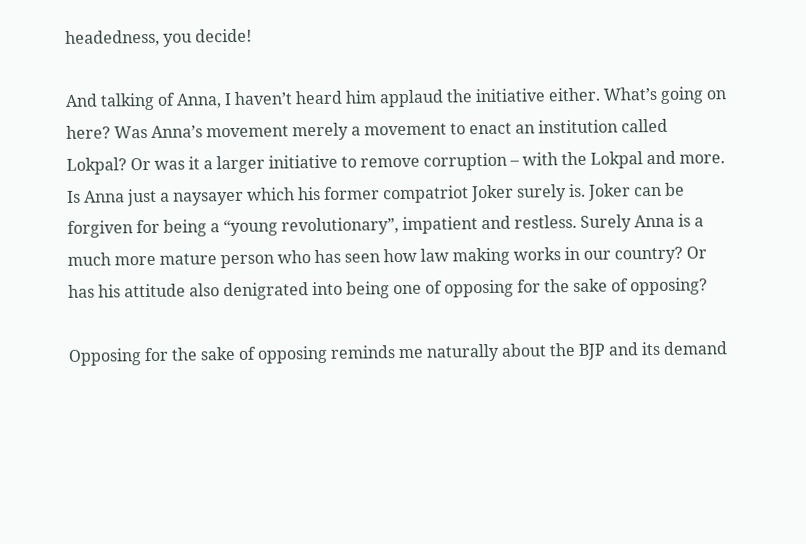headedness, you decide!

And talking of Anna, I haven’t heard him applaud the initiative either. What’s going on here? Was Anna’s movement merely a movement to enact an institution called Lokpal? Or was it a larger initiative to remove corruption – with the Lokpal and more. Is Anna just a naysayer which his former compatriot Joker surely is. Joker can be forgiven for being a “young revolutionary”, impatient and restless. Surely Anna is a much more mature person who has seen how law making works in our country? Or has his attitude also denigrated into being one of opposing for the sake of opposing?

Opposing for the sake of opposing reminds me naturally about the BJP and its demand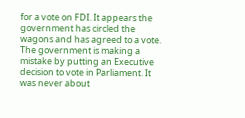for a vote on FDI. It appears the government has circled the wagons and has agreed to a vote. The government is making a mistake by putting an Executive decision to vote in Parliament. It was never about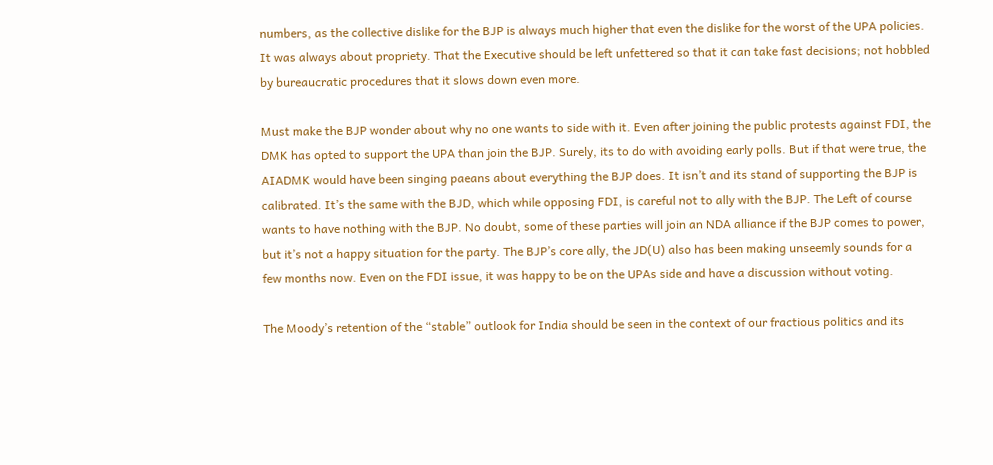numbers, as the collective dislike for the BJP is always much higher that even the dislike for the worst of the UPA policies. It was always about propriety. That the Executive should be left unfettered so that it can take fast decisions; not hobbled by bureaucratic procedures that it slows down even more.

Must make the BJP wonder about why no one wants to side with it. Even after joining the public protests against FDI, the DMK has opted to support the UPA than join the BJP. Surely, its to do with avoiding early polls. But if that were true, the AIADMK would have been singing paeans about everything the BJP does. It isn’t and its stand of supporting the BJP is calibrated. It’s the same with the BJD, which while opposing FDI, is careful not to ally with the BJP. The Left of course wants to have nothing with the BJP. No doubt, some of these parties will join an NDA alliance if the BJP comes to power, but it’s not a happy situation for the party. The BJP’s core ally, the JD(U) also has been making unseemly sounds for a few months now. Even on the FDI issue, it was happy to be on the UPAs side and have a discussion without voting.

The Moody’s retention of the “stable” outlook for India should be seen in the context of our fractious politics and its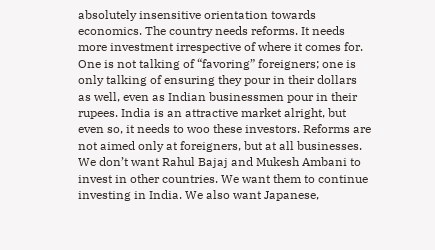absolutely insensitive orientation towards economics. The country needs reforms. It needs more investment irrespective of where it comes for. One is not talking of “favoring” foreigners; one is only talking of ensuring they pour in their dollars as well, even as Indian businessmen pour in their rupees. India is an attractive market alright, but even so, it needs to woo these investors. Reforms are not aimed only at foreigners, but at all businesses. We don’t want Rahul Bajaj and Mukesh Ambani to invest in other countries. We want them to continue investing in India. We also want Japanese,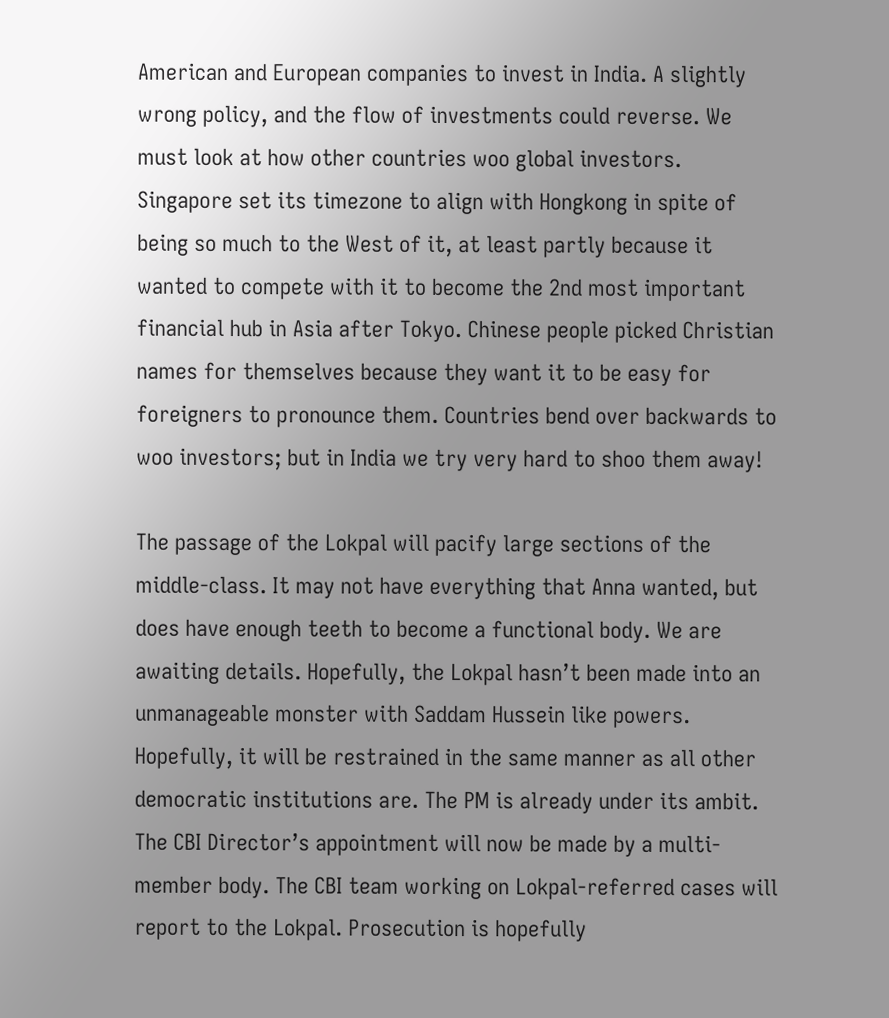American and European companies to invest in India. A slightly wrong policy, and the flow of investments could reverse. We must look at how other countries woo global investors. Singapore set its timezone to align with Hongkong in spite of being so much to the West of it, at least partly because it wanted to compete with it to become the 2nd most important financial hub in Asia after Tokyo. Chinese people picked Christian names for themselves because they want it to be easy for foreigners to pronounce them. Countries bend over backwards to woo investors; but in India we try very hard to shoo them away!

The passage of the Lokpal will pacify large sections of the middle-class. It may not have everything that Anna wanted, but does have enough teeth to become a functional body. We are awaiting details. Hopefully, the Lokpal hasn’t been made into an unmanageable monster with Saddam Hussein like powers. Hopefully, it will be restrained in the same manner as all other democratic institutions are. The PM is already under its ambit. The CBI Director’s appointment will now be made by a multi-member body. The CBI team working on Lokpal-referred cases will report to the Lokpal. Prosecution is hopefully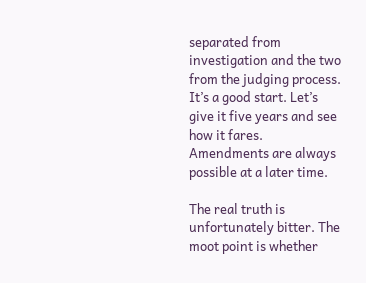separated from investigation and the two from the judging process. It’s a good start. Let’s give it five years and see how it fares. Amendments are always possible at a later time.

The real truth is unfortunately bitter. The moot point is whether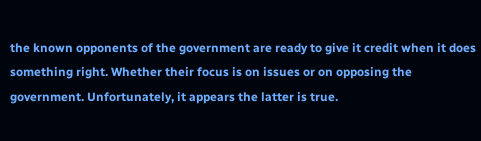the known opponents of the government are ready to give it credit when it does something right. Whether their focus is on issues or on opposing the government. Unfortunately, it appears the latter is true.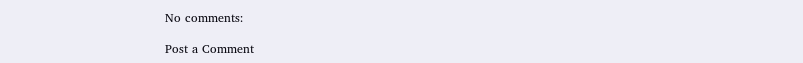No comments:

Post a Comment